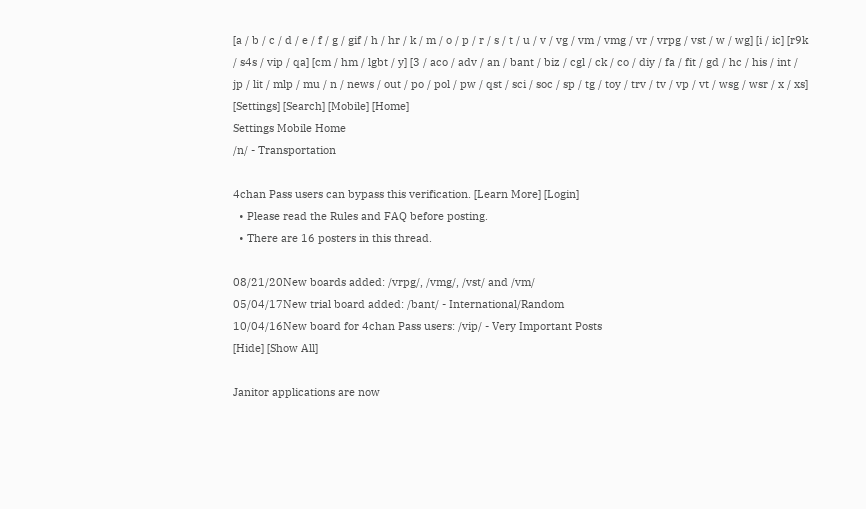[a / b / c / d / e / f / g / gif / h / hr / k / m / o / p / r / s / t / u / v / vg / vm / vmg / vr / vrpg / vst / w / wg] [i / ic] [r9k / s4s / vip / qa] [cm / hm / lgbt / y] [3 / aco / adv / an / bant / biz / cgl / ck / co / diy / fa / fit / gd / hc / his / int / jp / lit / mlp / mu / n / news / out / po / pol / pw / qst / sci / soc / sp / tg / toy / trv / tv / vp / vt / wsg / wsr / x / xs] [Settings] [Search] [Mobile] [Home]
Settings Mobile Home
/n/ - Transportation

4chan Pass users can bypass this verification. [Learn More] [Login]
  • Please read the Rules and FAQ before posting.
  • There are 16 posters in this thread.

08/21/20New boards added: /vrpg/, /vmg/, /vst/ and /vm/
05/04/17New trial board added: /bant/ - International/Random
10/04/16New board for 4chan Pass users: /vip/ - Very Important Posts
[Hide] [Show All]

Janitor applications are now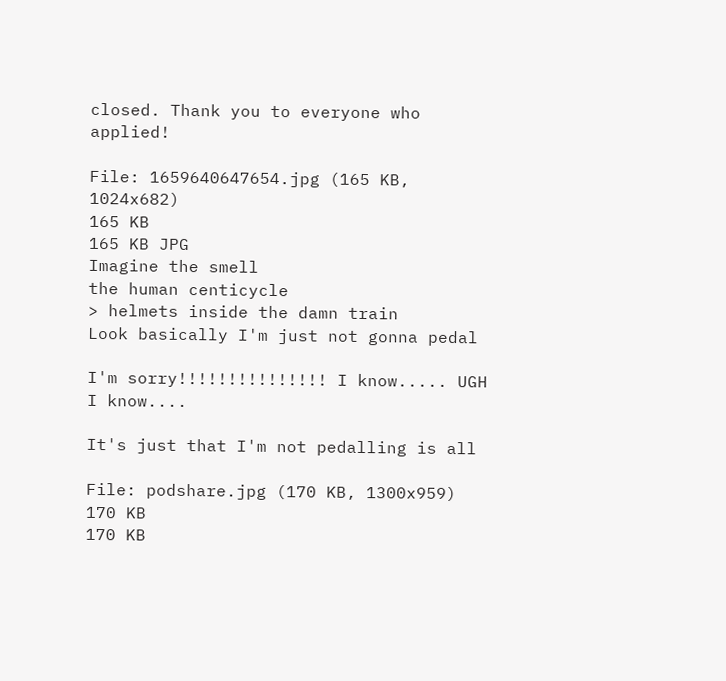closed. Thank you to everyone who applied!

File: 1659640647654.jpg (165 KB, 1024x682)
165 KB
165 KB JPG
Imagine the smell
the human centicycle
> helmets inside the damn train
Look basically I'm just not gonna pedal

I'm sorry!!!!!!!!!!!!!!! I know..... UGH I know....

It's just that I'm not pedalling is all

File: podshare.jpg (170 KB, 1300x959)
170 KB
170 KB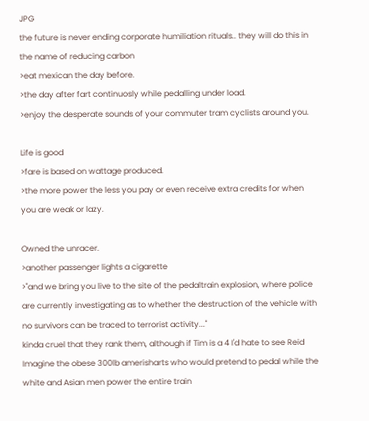JPG
the future is never ending corporate humiliation rituals.. they will do this in the name of reducing carbon
>eat mexican the day before.
>the day after fart continuosly while pedalling under load.
>enjoy the desperate sounds of your commuter tram cyclists around you.

Life is good
>fare is based on wattage produced.
>the more power the less you pay or even receive extra credits for when you are weak or lazy.

Owned the unracer.
>another passenger lights a cigarette
>"and we bring you live to the site of the pedaltrain explosion, where police are currently investigating as to whether the destruction of the vehicle with no survivors can be traced to terrorist activity..."
kinda cruel that they rank them, although if Tim is a 4 I'd hate to see Reid
Imagine the obese 300lb amerisharts who would pretend to pedal while the white and Asian men power the entire train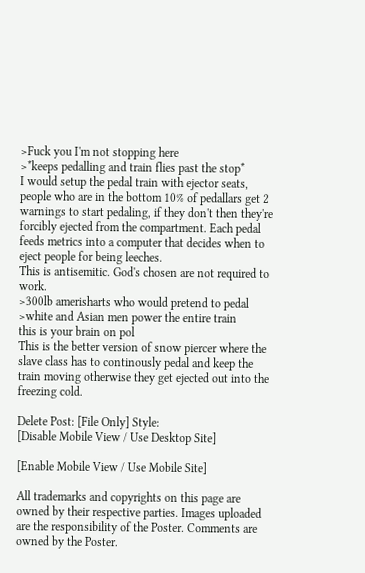>Fuck you I'm not stopping here
>*keeps pedalling and train flies past the stop*
I would setup the pedal train with ejector seats, people who are in the bottom 10% of pedallars get 2 warnings to start pedaling, if they don't then they're forcibly ejected from the compartment. Each pedal feeds metrics into a computer that decides when to eject people for being leeches.
This is antisemitic. God's chosen are not required to work.
>300lb amerisharts who would pretend to pedal
>white and Asian men power the entire train
this is your brain on pol
This is the better version of snow piercer where the slave class has to continously pedal and keep the train moving otherwise they get ejected out into the freezing cold.

Delete Post: [File Only] Style:
[Disable Mobile View / Use Desktop Site]

[Enable Mobile View / Use Mobile Site]

All trademarks and copyrights on this page are owned by their respective parties. Images uploaded are the responsibility of the Poster. Comments are owned by the Poster.